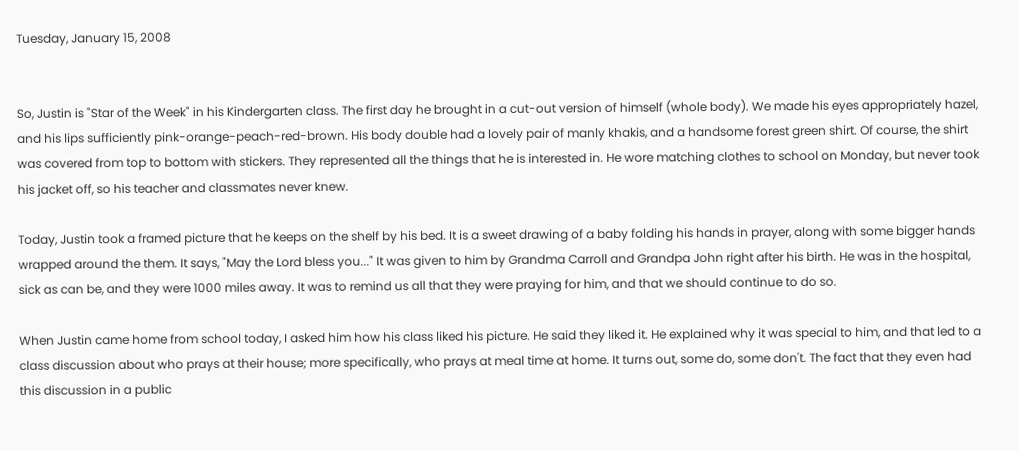Tuesday, January 15, 2008


So, Justin is "Star of the Week" in his Kindergarten class. The first day he brought in a cut-out version of himself (whole body). We made his eyes appropriately hazel, and his lips sufficiently pink-orange-peach-red-brown. His body double had a lovely pair of manly khakis, and a handsome forest green shirt. Of course, the shirt was covered from top to bottom with stickers. They represented all the things that he is interested in. He wore matching clothes to school on Monday, but never took his jacket off, so his teacher and classmates never knew.

Today, Justin took a framed picture that he keeps on the shelf by his bed. It is a sweet drawing of a baby folding his hands in prayer, along with some bigger hands wrapped around the them. It says, "May the Lord bless you..." It was given to him by Grandma Carroll and Grandpa John right after his birth. He was in the hospital, sick as can be, and they were 1000 miles away. It was to remind us all that they were praying for him, and that we should continue to do so.

When Justin came home from school today, I asked him how his class liked his picture. He said they liked it. He explained why it was special to him, and that led to a class discussion about who prays at their house; more specifically, who prays at meal time at home. It turns out, some do, some don't. The fact that they even had this discussion in a public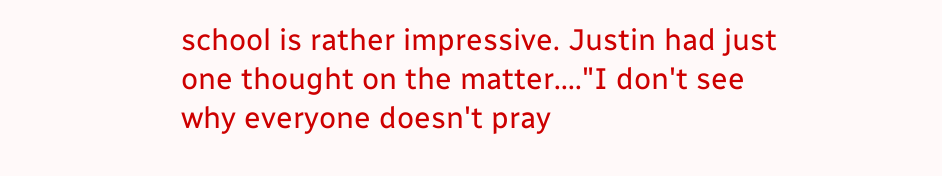school is rather impressive. Justin had just one thought on the matter...."I don't see why everyone doesn't pray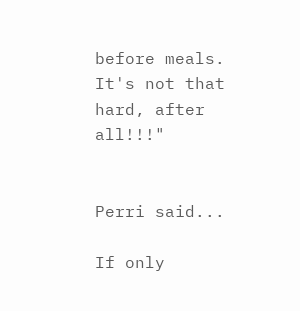before meals. It's not that hard, after all!!!"


Perri said...

If only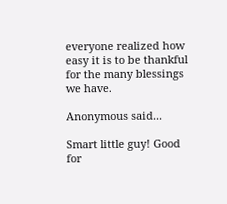everyone realized how easy it is to be thankful for the many blessings we have.

Anonymous said...

Smart little guy! Good for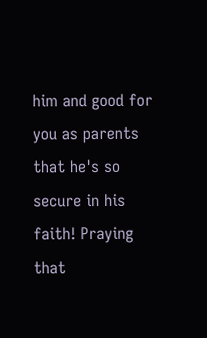him and good for you as parents that he's so secure in his faith! Praying that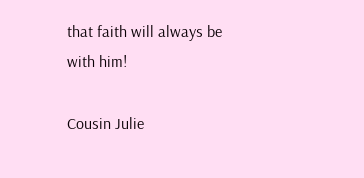that faith will always be with him!

Cousin Julie